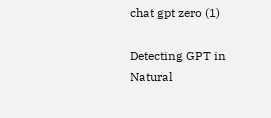chat gpt zero (1)

Detecting GPT in Natural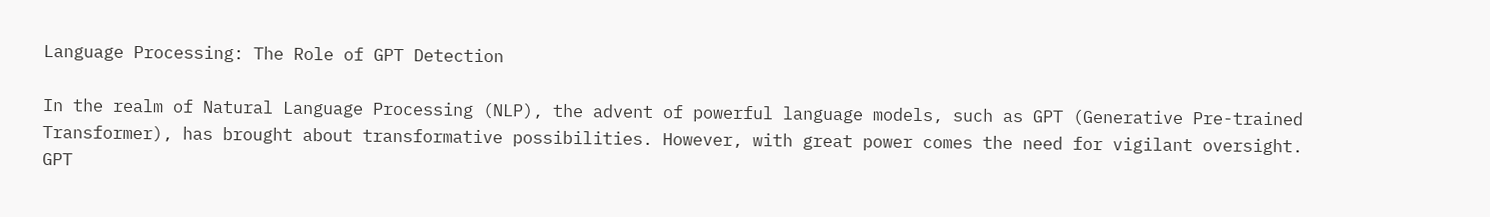Language Processing: The Role of GPT Detection

In the realm of Natural Language Processing (NLP), the advent of powerful language models, such as GPT (Generative Pre-trained Transformer), has brought about transformative possibilities. However, with great power comes the need for vigilant oversight. GPT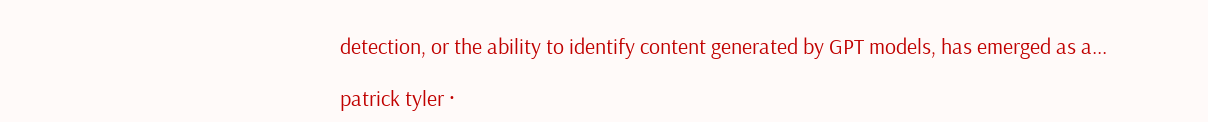detection, or the ability to identify content generated by GPT models, has emerged as a...

patrick tyler ·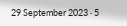29 September 2023 · 5